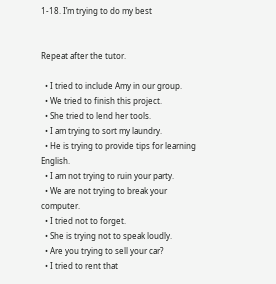1-18. I’m trying to do my best


Repeat after the tutor.

  • I tried to include Amy in our group.
  • We tried to finish this project.
  • She tried to lend her tools.
  • I am trying to sort my laundry.
  • He is trying to provide tips for learning English.
  • I am not trying to ruin your party.
  • We are not trying to break your computer.
  • I tried not to forget.
  • She is trying not to speak loudly.
  • Are you trying to sell your car?
  • I tried to rent that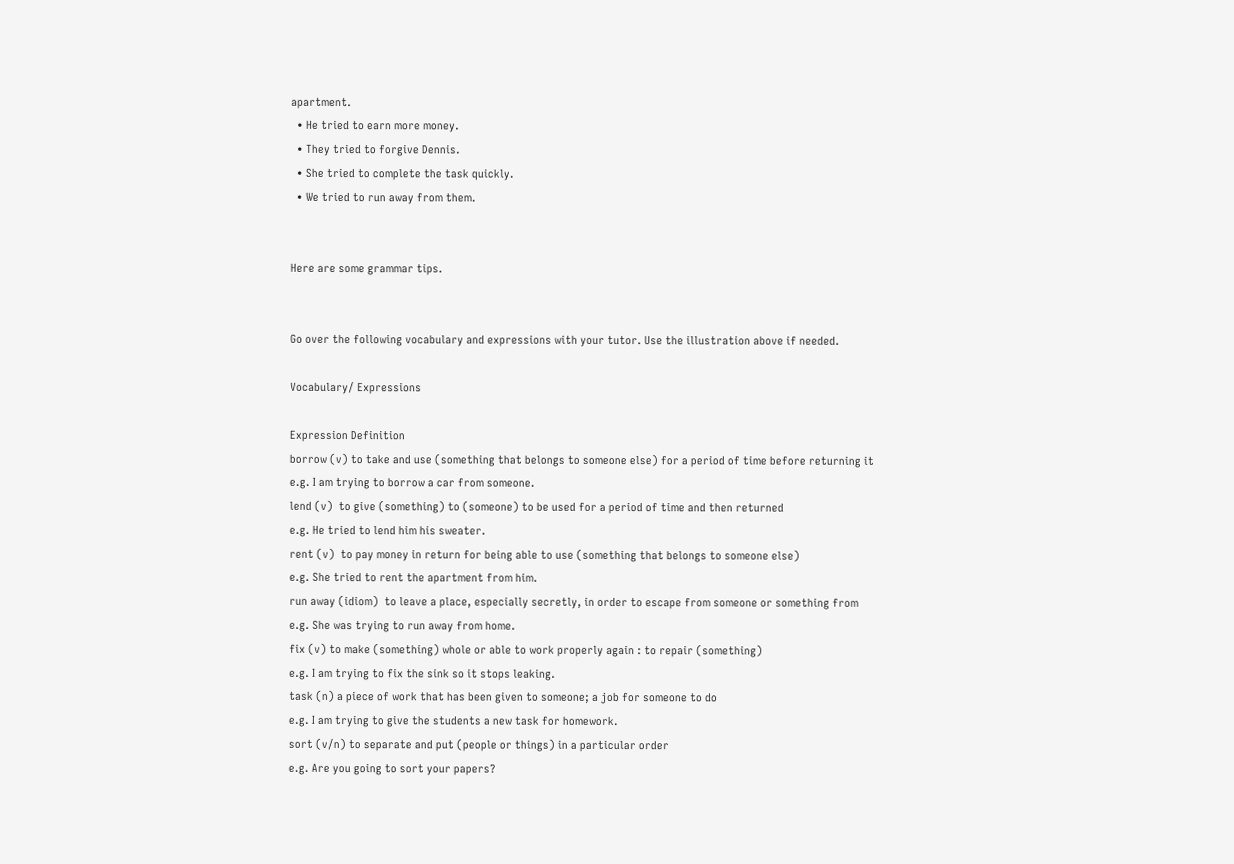apartment.
  • He tried to earn more money.
  • They tried to forgive Dennis.
  • She tried to complete the task quickly.
  • We tried to run away from them.


Here are some grammar tips.


Go over the following vocabulary and expressions with your tutor. Use the illustration above if needed.

Vocabulary/ Expressions

Expression Definition
borrow (v) to take and use (something that belongs to someone else) for a period of time before returning it
e.g. I am trying to borrow a car from someone.
lend (v)  to give (something) to (someone) to be used for a period of time and then returned
e.g. He tried to lend him his sweater.
rent (v)  to pay money in return for being able to use (something that belongs to someone else)
e.g. She tried to rent the apartment from him.
run away (idiom)  to leave a place, especially secretly, in order to escape from someone or something from
e.g. She was trying to run away from home.
fix (v) to make (something) whole or able to work properly again : to repair (something)
e.g. I am trying to fix the sink so it stops leaking.
task (n) a piece of work that has been given to someone; a job for someone to do
e.g. I am trying to give the students a new task for homework.
sort (v/n) to separate and put (people or things) in a particular order
e.g. Are you going to sort your papers?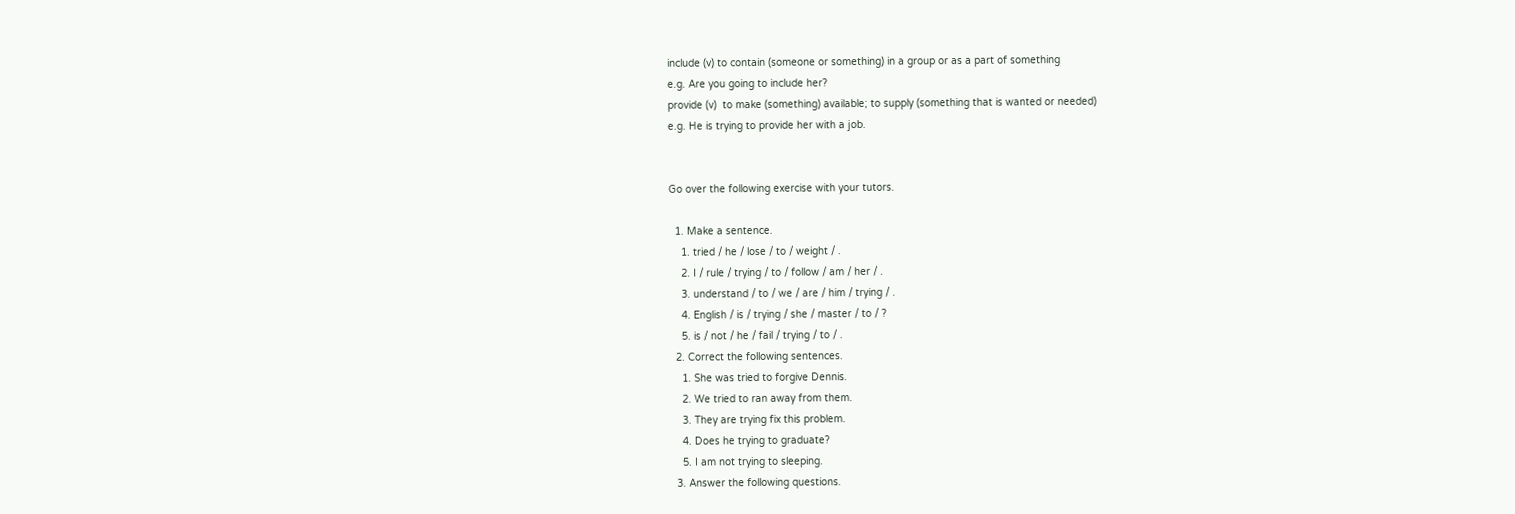include (v) to contain (someone or something) in a group or as a part of something
e.g. Are you going to include her?
provide (v)  to make (something) available; to supply (something that is wanted or needed)
e.g. He is trying to provide her with a job.


Go over the following exercise with your tutors.

  1. Make a sentence.
    1. tried / he / lose / to / weight / .
    2. I / rule / trying / to / follow / am / her / .
    3. understand / to / we / are / him / trying / .
    4. English / is / trying / she / master / to / ?
    5. is / not / he / fail / trying / to / .
  2. Correct the following sentences.
    1. She was tried to forgive Dennis.
    2. We tried to ran away from them.
    3. They are trying fix this problem.
    4. Does he trying to graduate?
    5. I am not trying to sleeping.
  3. Answer the following questions.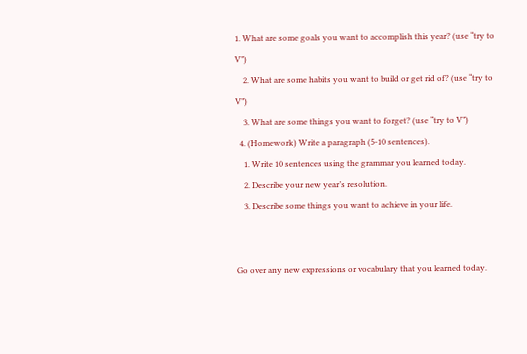1. What are some goals you want to accomplish this year? (use “try to V”)
    2. What are some habits you want to build or get rid of? (use “try to V”)
    3. What are some things you want to forget? (use “try to V”)
  4. (Homework) Write a paragraph (5-10 sentences).
    1. Write 10 sentences using the grammar you learned today.
    2. Describe your new year’s resolution.
    3. Describe some things you want to achieve in your life.


Go over any new expressions or vocabulary that you learned today.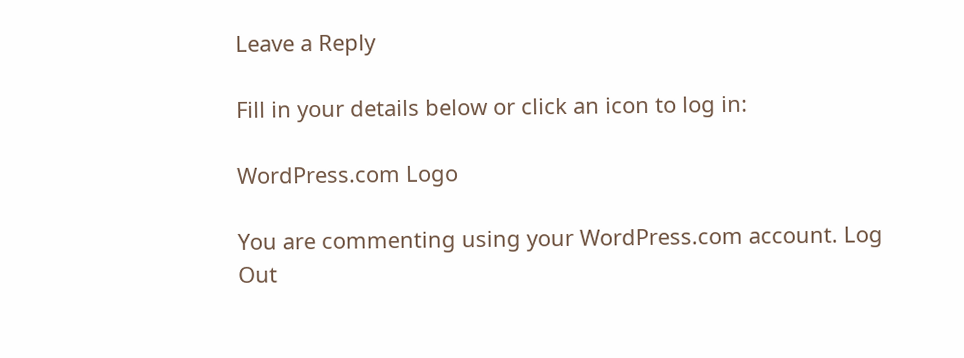Leave a Reply

Fill in your details below or click an icon to log in:

WordPress.com Logo

You are commenting using your WordPress.com account. Log Out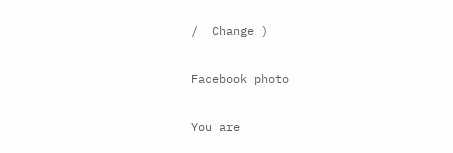/  Change )

Facebook photo

You are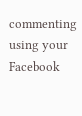commenting using your Facebook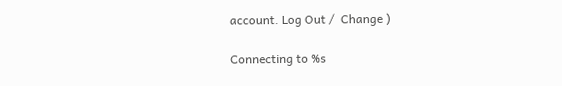account. Log Out /  Change )

Connecting to %s